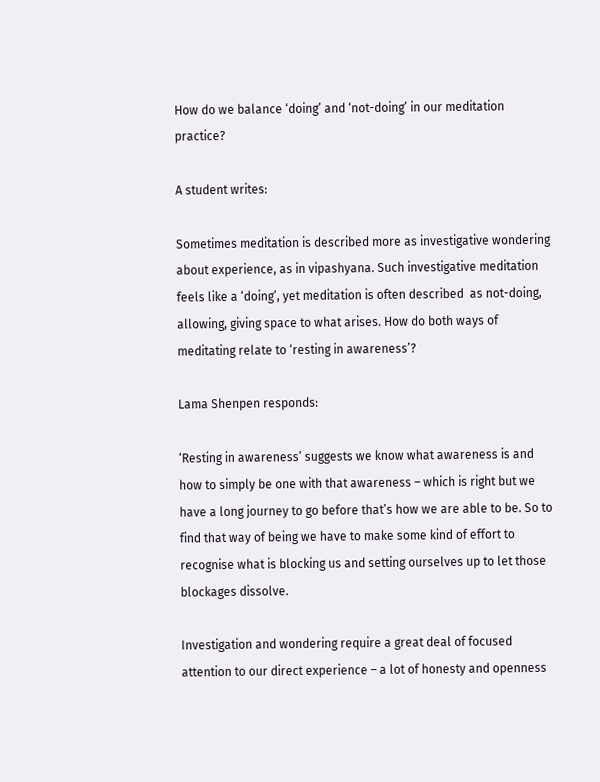How do we balance ‘doing’ and ‘not-doing’ in our meditation practice?

A student writes:

Sometimes meditation is described more as investigative wondering about experience, as in vipashyana. Such investigative meditation feels like a ‘doing’, yet meditation is often described  as not-doing, allowing, giving space to what arises. How do both ways of meditating relate to ‘resting in awareness’?

Lama Shenpen responds:

‘Resting in awareness’ suggests we know what awareness is and how to simply be one with that awareness – which is right but we have a long journey to go before that’s how we are able to be. So to find that way of being we have to make some kind of effort to recognise what is blocking us and setting ourselves up to let those blockages dissolve.

Investigation and wondering require a great deal of focused attention to our direct experience – a lot of honesty and openness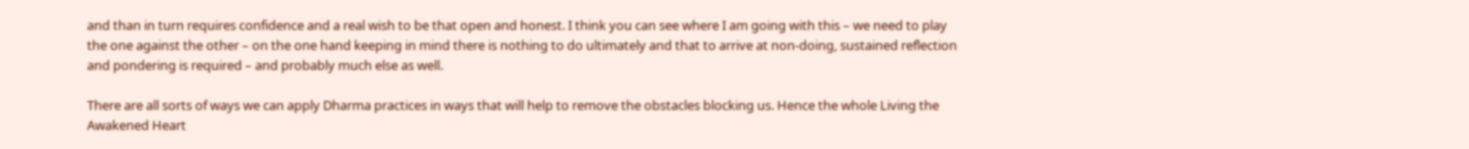and than in turn requires confidence and a real wish to be that open and honest. I think you can see where I am going with this – we need to play the one against the other – on the one hand keeping in mind there is nothing to do ultimately and that to arrive at non-doing, sustained reflection and pondering is required – and probably much else as well.

There are all sorts of ways we can apply Dharma practices in ways that will help to remove the obstacles blocking us. Hence the whole Living the Awakened Heart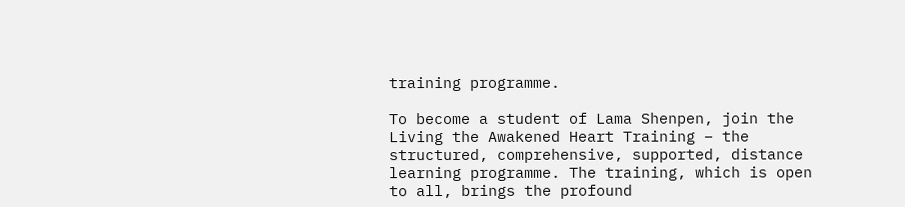training programme.

To become a student of Lama Shenpen, join the Living the Awakened Heart Training – the structured, comprehensive, supported, distance learning programme. The training, which is open to all, brings the profound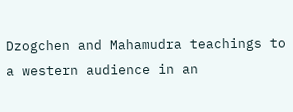Dzogchen and Mahamudra teachings to a western audience in an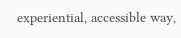experiential, accessible way,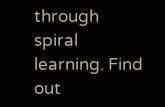through spiral learning. Find out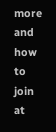more and how to join at